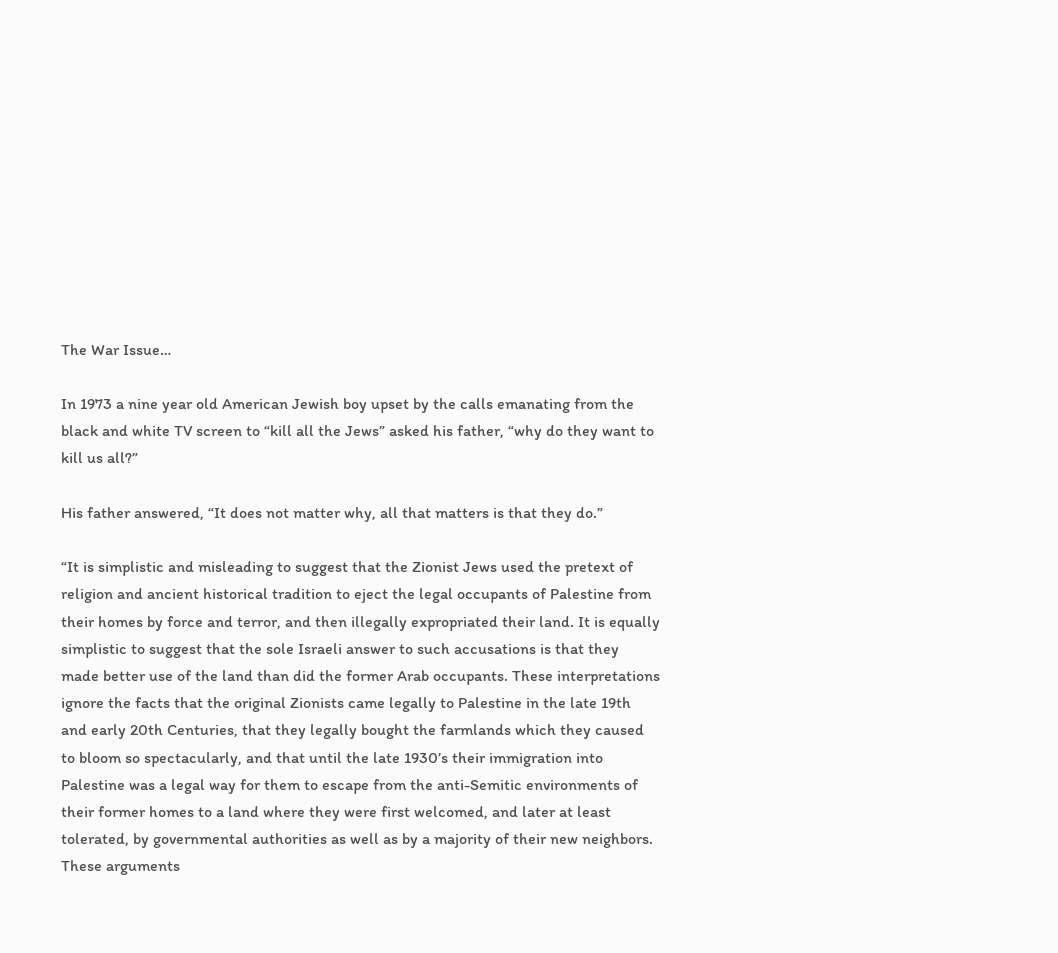The War Issue…

In 1973 a nine year old American Jewish boy upset by the calls emanating from the black and white TV screen to “kill all the Jews” asked his father, “why do they want to kill us all?”

His father answered, “It does not matter why, all that matters is that they do.”

“It is simplistic and misleading to suggest that the Zionist Jews used the pretext of religion and ancient historical tradition to eject the legal occupants of Palestine from their homes by force and terror, and then illegally expropriated their land. It is equally simplistic to suggest that the sole Israeli answer to such accusations is that they made better use of the land than did the former Arab occupants. These interpretations ignore the facts that the original Zionists came legally to Palestine in the late 19th and early 20th Centuries, that they legally bought the farmlands which they caused to bloom so spectacularly, and that until the late 1930’s their immigration into Palestine was a legal way for them to escape from the anti-Semitic environments of their former homes to a land where they were first welcomed, and later at least tolerated, by governmental authorities as well as by a majority of their new neighbors. These arguments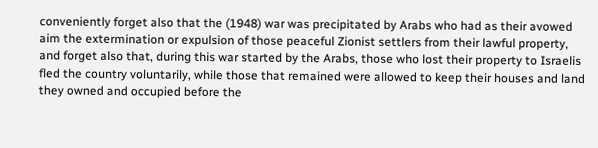conveniently forget also that the (1948) war was precipitated by Arabs who had as their avowed aim the extermination or expulsion of those peaceful Zionist settlers from their lawful property, and forget also that, during this war started by the Arabs, those who lost their property to Israelis fled the country voluntarily, while those that remained were allowed to keep their houses and land they owned and occupied before the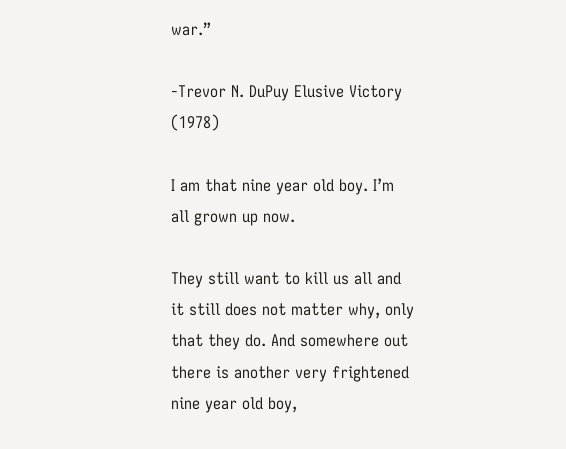war.”

-Trevor N. DuPuy Elusive Victory (1978)

I am that nine year old boy. I’m all grown up now.

They still want to kill us all and it still does not matter why, only that they do. And somewhere out there is another very frightened nine year old boy,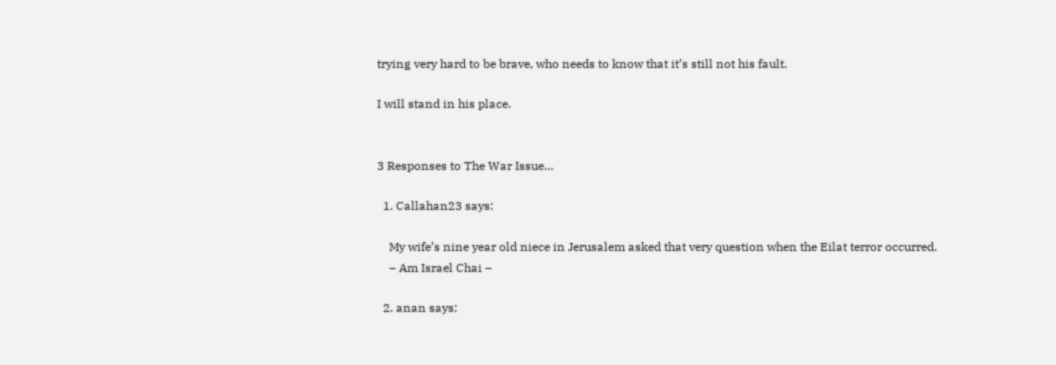trying very hard to be brave, who needs to know that it’s still not his fault.

I will stand in his place.


3 Responses to The War Issue…

  1. Callahan23 says:

    My wife’s nine year old niece in Jerusalem asked that very question when the Eilat terror occurred.
    – Am Israel Chai –

  2. anan says: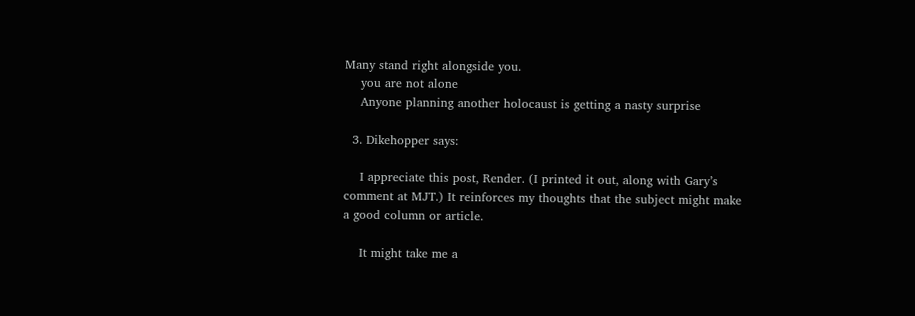Many stand right alongside you.
    you are not alone
    Anyone planning another holocaust is getting a nasty surprise

  3. Dikehopper says:

    I appreciate this post, Render. (I printed it out, along with Gary’s comment at MJT.) It reinforces my thoughts that the subject might make a good column or article.

    It might take me a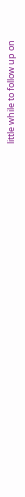little while to follow up on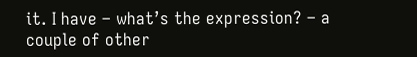it. I have – what’s the expression? – a couple of other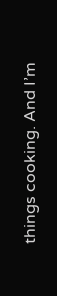things cooking. And I’m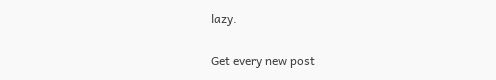lazy.


Get every new post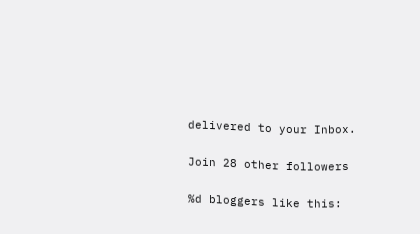delivered to your Inbox.

Join 28 other followers

%d bloggers like this: